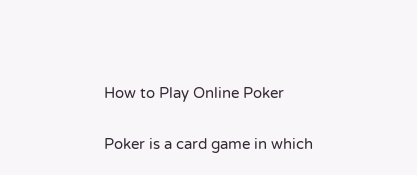How to Play Online Poker


Poker is a card game in which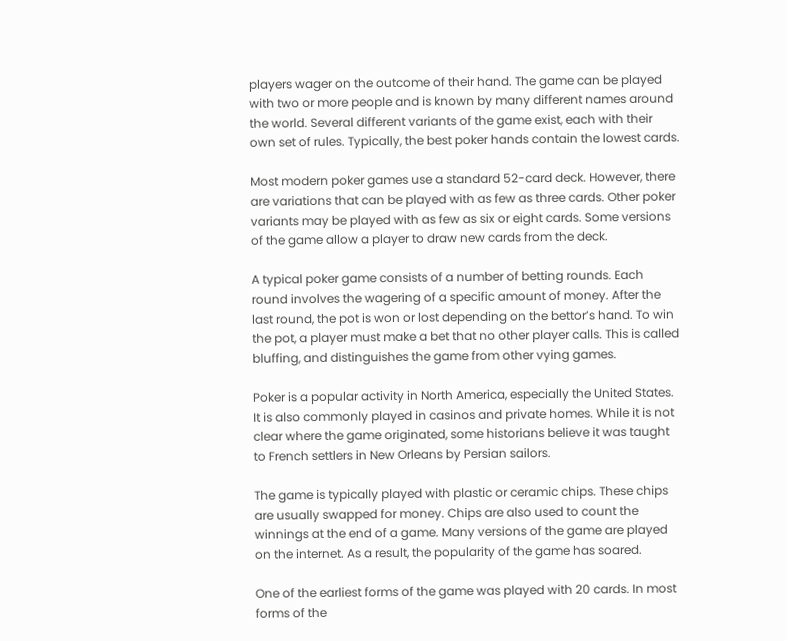players wager on the outcome of their hand. The game can be played with two or more people and is known by many different names around the world. Several different variants of the game exist, each with their own set of rules. Typically, the best poker hands contain the lowest cards.

Most modern poker games use a standard 52-card deck. However, there are variations that can be played with as few as three cards. Other poker variants may be played with as few as six or eight cards. Some versions of the game allow a player to draw new cards from the deck.

A typical poker game consists of a number of betting rounds. Each round involves the wagering of a specific amount of money. After the last round, the pot is won or lost depending on the bettor’s hand. To win the pot, a player must make a bet that no other player calls. This is called bluffing, and distinguishes the game from other vying games.

Poker is a popular activity in North America, especially the United States. It is also commonly played in casinos and private homes. While it is not clear where the game originated, some historians believe it was taught to French settlers in New Orleans by Persian sailors.

The game is typically played with plastic or ceramic chips. These chips are usually swapped for money. Chips are also used to count the winnings at the end of a game. Many versions of the game are played on the internet. As a result, the popularity of the game has soared.

One of the earliest forms of the game was played with 20 cards. In most forms of the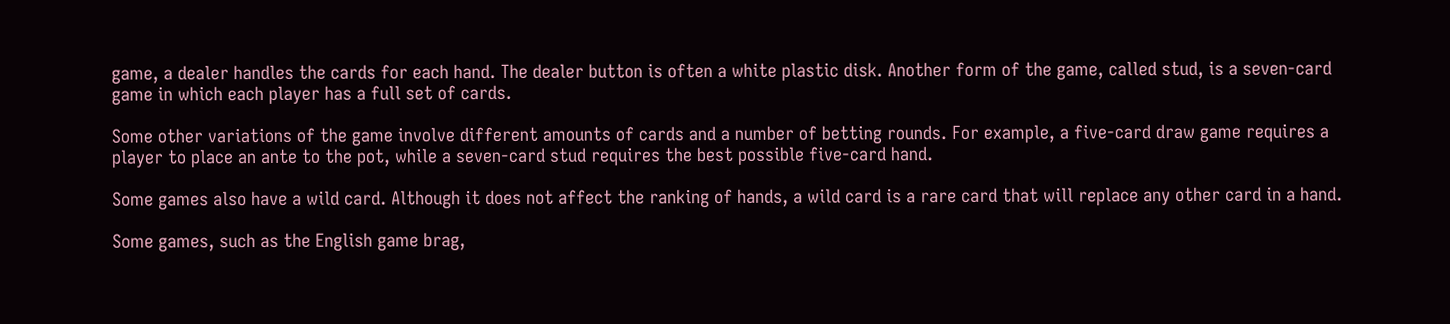game, a dealer handles the cards for each hand. The dealer button is often a white plastic disk. Another form of the game, called stud, is a seven-card game in which each player has a full set of cards.

Some other variations of the game involve different amounts of cards and a number of betting rounds. For example, a five-card draw game requires a player to place an ante to the pot, while a seven-card stud requires the best possible five-card hand.

Some games also have a wild card. Although it does not affect the ranking of hands, a wild card is a rare card that will replace any other card in a hand.

Some games, such as the English game brag,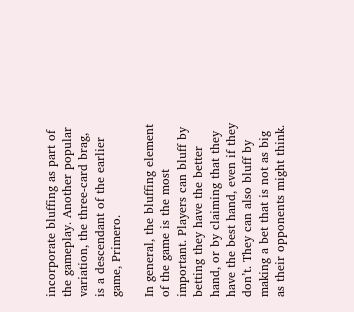incorporate bluffing as part of the gameplay. Another popular variation, the three-card brag, is a descendant of the earlier game, Primero.

In general, the bluffing element of the game is the most important. Players can bluff by betting they have the better hand, or by claiming that they have the best hand, even if they don’t. They can also bluff by making a bet that is not as big as their opponents might think.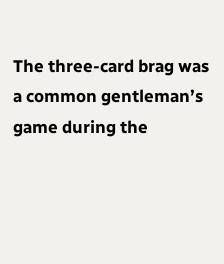The three-card brag was a common gentleman’s game during the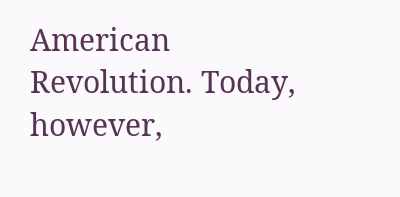American Revolution. Today, however,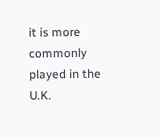it is more commonly played in the U.K.